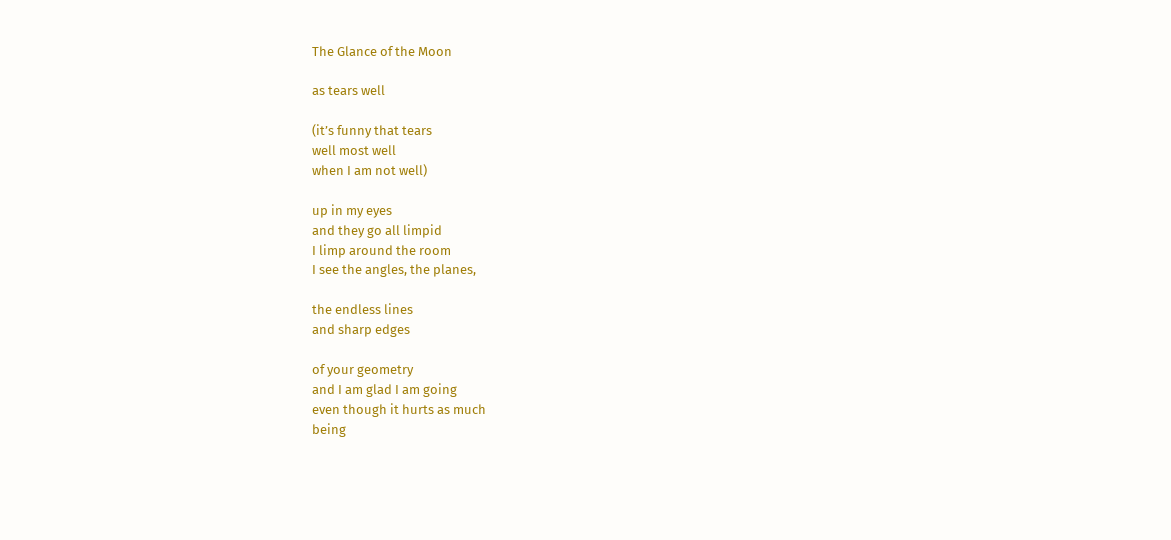The Glance of the Moon

as tears well

(it’s funny that tears
well most well
when I am not well)

up in my eyes
and they go all limpid
I limp around the room
I see the angles, the planes,

the endless lines
and sharp edges

of your geometry
and I am glad I am going
even though it hurts as much
being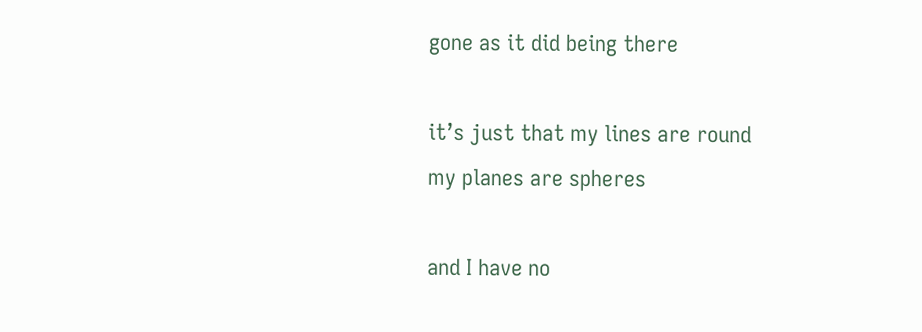gone as it did being there

it’s just that my lines are round
my planes are spheres

and I have no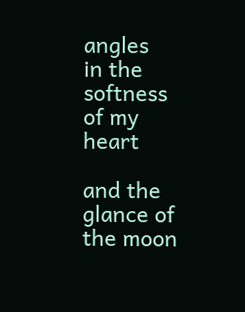angles
in the softness of my heart

and the glance of the moon